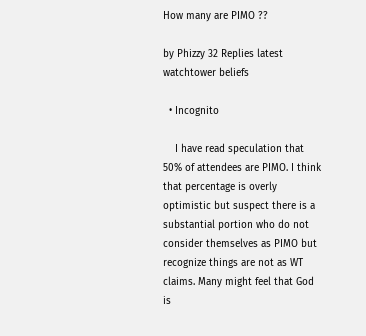How many are PIMO ??

by Phizzy 32 Replies latest watchtower beliefs

  • Incognito

    I have read speculation that 50% of attendees are PIMO. I think that percentage is overly optimistic but suspect there is a substantial portion who do not consider themselves as PIMO but recognize things are not as WT claims. Many might feel that God is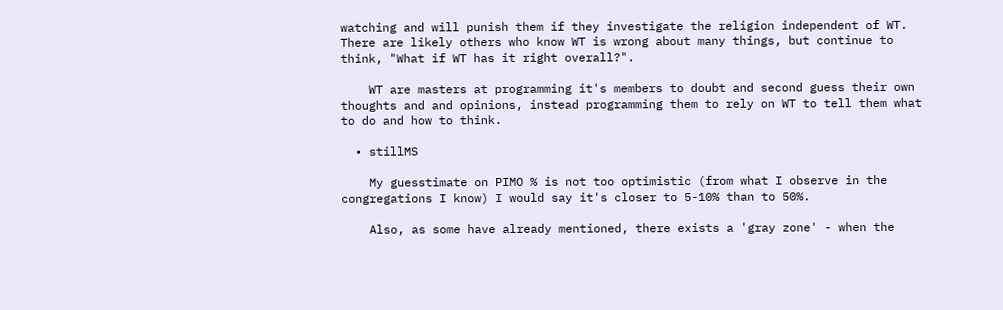watching and will punish them if they investigate the religion independent of WT. There are likely others who know WT is wrong about many things, but continue to think, "What if WT has it right overall?".

    WT are masters at programming it's members to doubt and second guess their own thoughts and and opinions, instead programming them to rely on WT to tell them what to do and how to think.

  • stillMS

    My guesstimate on PIMO % is not too optimistic (from what I observe in the congregations I know) I would say it's closer to 5-10% than to 50%.

    Also, as some have already mentioned, there exists a 'gray zone' - when the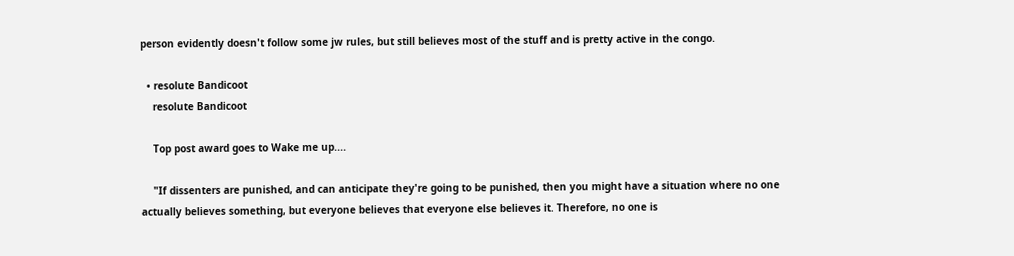person evidently doesn't follow some jw rules, but still believes most of the stuff and is pretty active in the congo.

  • resolute Bandicoot
    resolute Bandicoot

    Top post award goes to Wake me up....

    "If dissenters are punished, and can anticipate they're going to be punished, then you might have a situation where no one actually believes something, but everyone believes that everyone else believes it. Therefore, no one is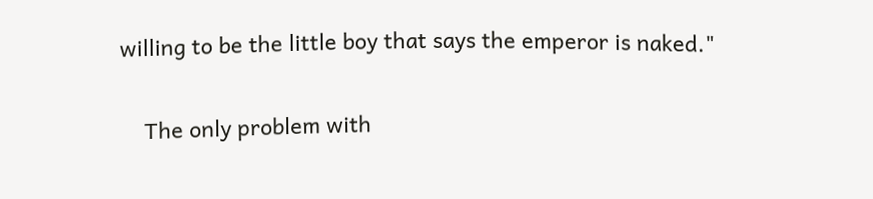willing to be the little boy that says the emperor is naked."

    The only problem with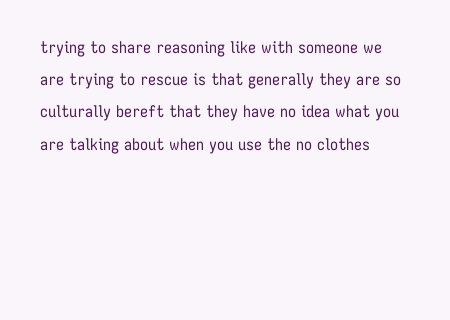trying to share reasoning like with someone we are trying to rescue is that generally they are so culturally bereft that they have no idea what you are talking about when you use the no clothes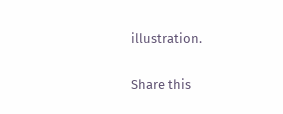illustration.


Share this